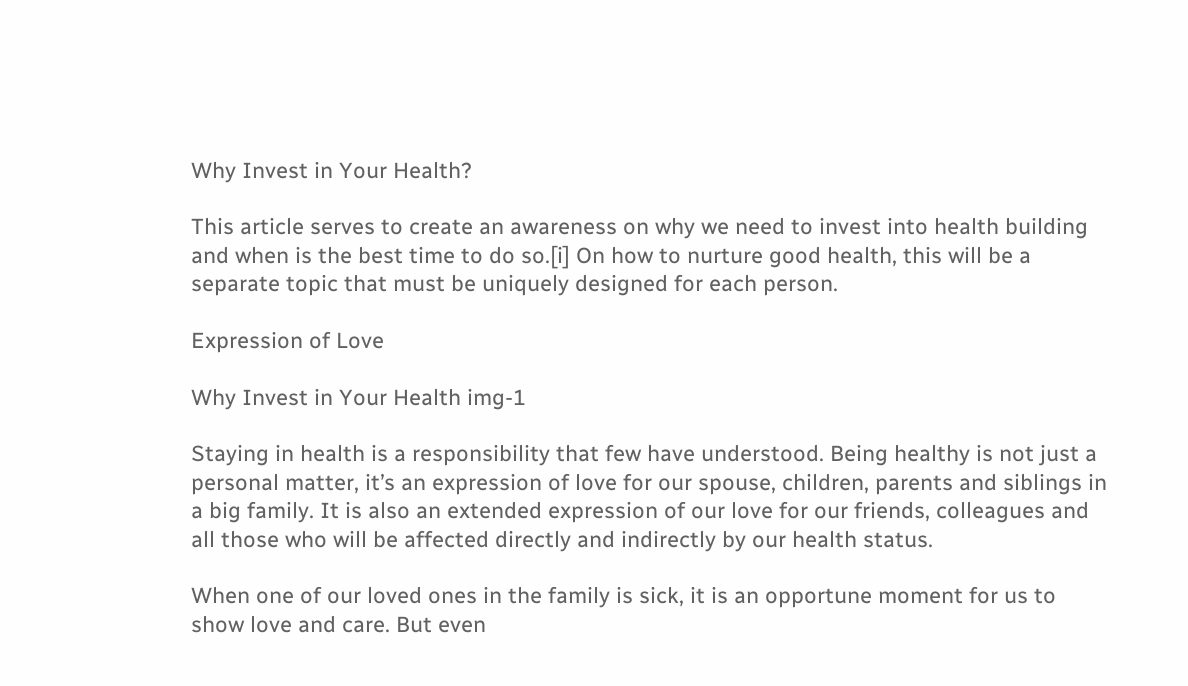Why Invest in Your Health?

This article serves to create an awareness on why we need to invest into health building and when is the best time to do so.[i] On how to nurture good health, this will be a separate topic that must be uniquely designed for each person.

Expression of Love

Why Invest in Your Health img-1

Staying in health is a responsibility that few have understood. Being healthy is not just a personal matter, it’s an expression of love for our spouse, children, parents and siblings in a big family. It is also an extended expression of our love for our friends, colleagues and all those who will be affected directly and indirectly by our health status.

When one of our loved ones in the family is sick, it is an opportune moment for us to show love and care. But even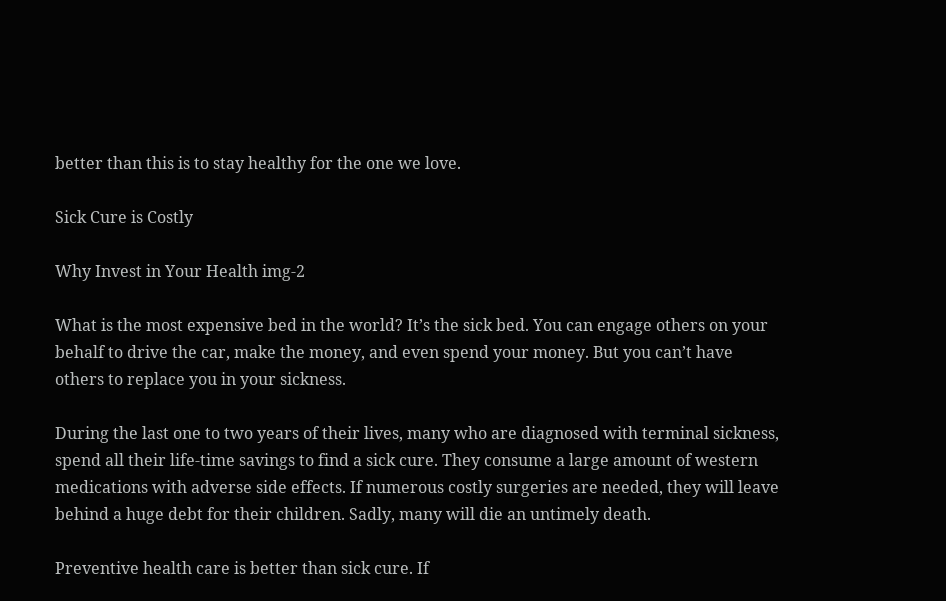better than this is to stay healthy for the one we love.

Sick Cure is Costly

Why Invest in Your Health img-2

What is the most expensive bed in the world? It’s the sick bed. You can engage others on your behalf to drive the car, make the money, and even spend your money. But you can’t have others to replace you in your sickness.

During the last one to two years of their lives, many who are diagnosed with terminal sickness, spend all their life-time savings to find a sick cure. They consume a large amount of western medications with adverse side effects. If numerous costly surgeries are needed, they will leave behind a huge debt for their children. Sadly, many will die an untimely death.

Preventive health care is better than sick cure. If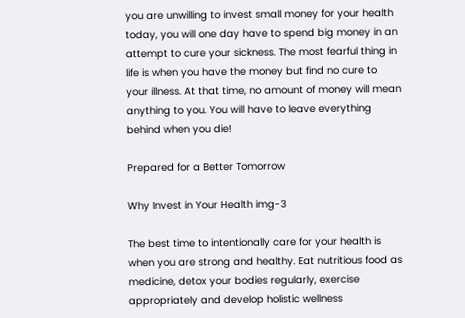you are unwilling to invest small money for your health today, you will one day have to spend big money in an attempt to cure your sickness. The most fearful thing in life is when you have the money but find no cure to your illness. At that time, no amount of money will mean anything to you. You will have to leave everything behind when you die!

Prepared for a Better Tomorrow

Why Invest in Your Health img-3

The best time to intentionally care for your health is when you are strong and healthy. Eat nutritious food as medicine, detox your bodies regularly, exercise appropriately and develop holistic wellness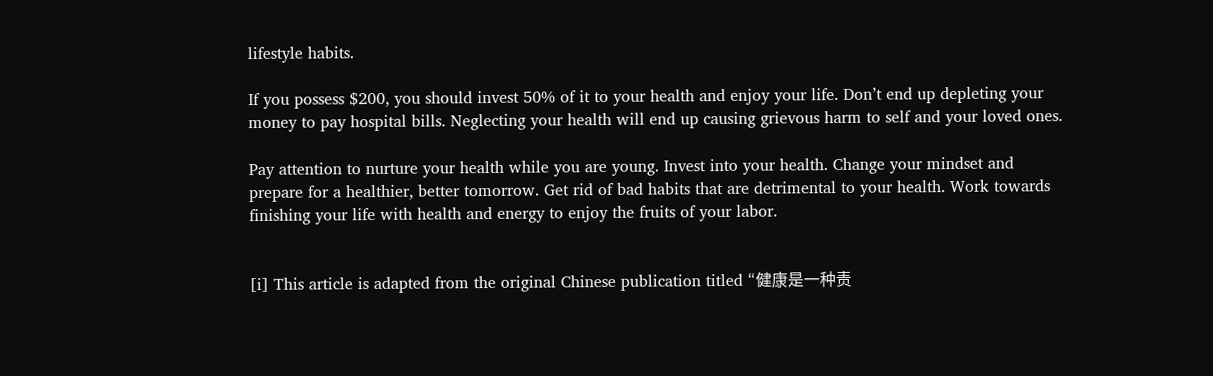lifestyle habits.

If you possess $200, you should invest 50% of it to your health and enjoy your life. Don’t end up depleting your money to pay hospital bills. Neglecting your health will end up causing grievous harm to self and your loved ones.

Pay attention to nurture your health while you are young. Invest into your health. Change your mindset and prepare for a healthier, better tomorrow. Get rid of bad habits that are detrimental to your health. Work towards finishing your life with health and energy to enjoy the fruits of your labor.


[i] This article is adapted from the original Chinese publication titled “健康是一种责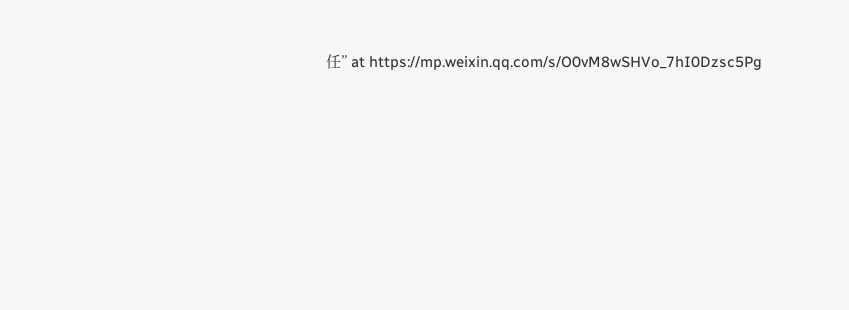任” at https://mp.weixin.qq.com/s/O0vM8wSHVo_7hI0Dzsc5Pg